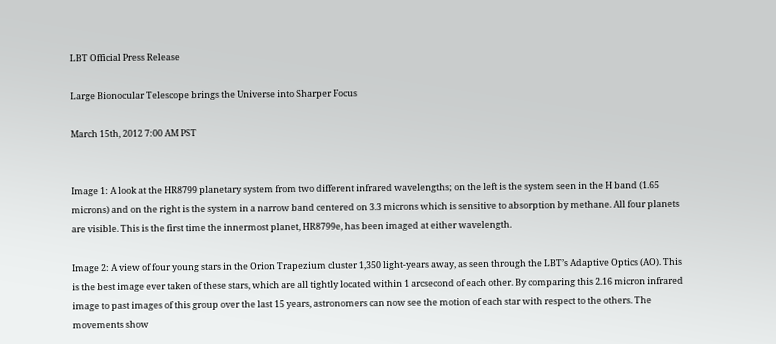LBT Official Press Release

Large Bionocular Telescope brings the Universe into Sharper Focus

March 15th, 2012 7:00 AM PST


Image 1: A look at the HR8799 planetary system from two different infrared wavelengths; on the left is the system seen in the H band (1.65 microns) and on the right is the system in a narrow band centered on 3.3 microns which is sensitive to absorption by methane. All four planets are visible. This is the first time the innermost planet, HR8799e, has been imaged at either wavelength.

Image 2: A view of four young stars in the Orion Trapezium cluster 1,350 light-years away, as seen through the LBT’s Adaptive Optics (AO). This is the best image ever taken of these stars, which are all tightly located within 1 arcsecond of each other. By comparing this 2.16 micron infrared image to past images of this group over the last 15 years, astronomers can now see the motion of each star with respect to the others. The movements show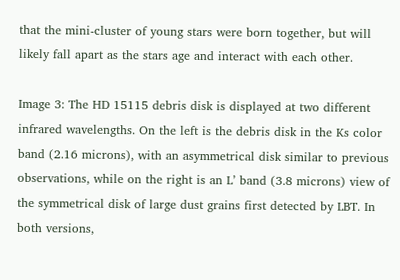that the mini-cluster of young stars were born together, but will likely fall apart as the stars age and interact with each other.

Image 3: The HD 15115 debris disk is displayed at two different infrared wavelengths. On the left is the debris disk in the Ks color band (2.16 microns), with an asymmetrical disk similar to previous observations, while on the right is an L’ band (3.8 microns) view of the symmetrical disk of large dust grains first detected by LBT. In both versions,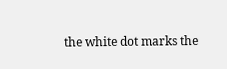the white dot marks the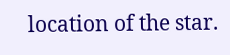location of the star.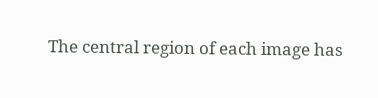The central region of each image has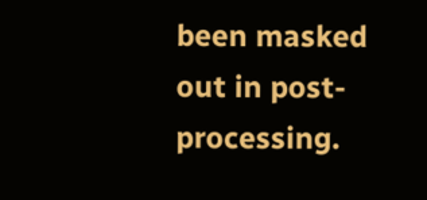been masked out in post-processing.